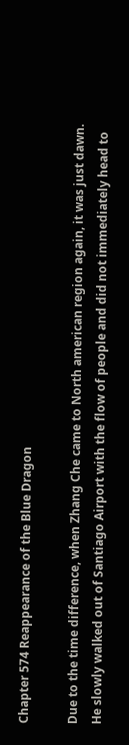Chapter 574 Reappearance of the Blue Dragon

Due to the time difference, when Zhang Che came to North american region again, it was just dawn. He slowly walked out of Santiago Airport with the flow of people and did not immediately head to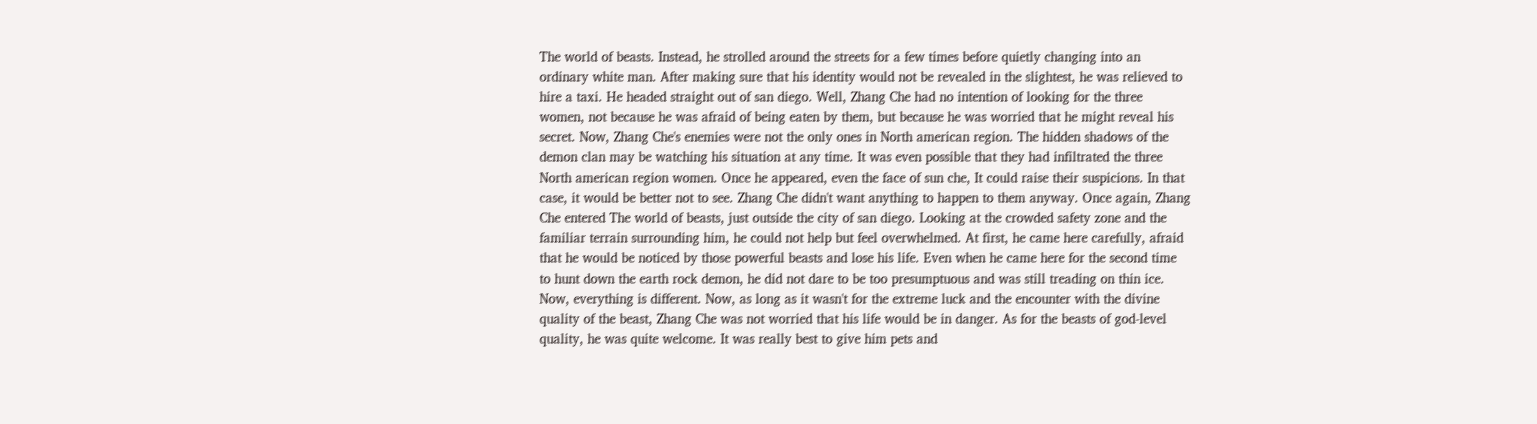The world of beasts. Instead, he strolled around the streets for a few times before quietly changing into an ordinary white man. After making sure that his identity would not be revealed in the slightest, he was relieved to hire a taxi. He headed straight out of san diego. Well, Zhang Che had no intention of looking for the three women, not because he was afraid of being eaten by them, but because he was worried that he might reveal his secret. Now, Zhang Che's enemies were not the only ones in North american region. The hidden shadows of the demon clan may be watching his situation at any time. It was even possible that they had infiltrated the three North american region women. Once he appeared, even the face of sun che, It could raise their suspicions. In that case, it would be better not to see. Zhang Che didn't want anything to happen to them anyway. Once again, Zhang Che entered The world of beasts, just outside the city of san diego. Looking at the crowded safety zone and the familiar terrain surrounding him, he could not help but feel overwhelmed. At first, he came here carefully, afraid that he would be noticed by those powerful beasts and lose his life. Even when he came here for the second time to hunt down the earth rock demon, he did not dare to be too presumptuous and was still treading on thin ice. Now, everything is different. Now, as long as it wasn't for the extreme luck and the encounter with the divine quality of the beast, Zhang Che was not worried that his life would be in danger. As for the beasts of god-level quality, he was quite welcome. It was really best to give him pets and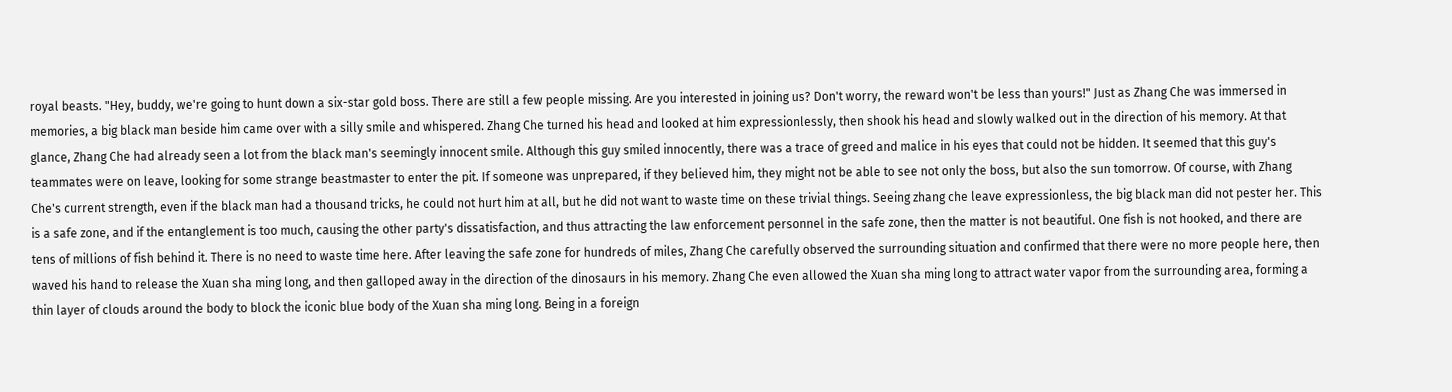royal beasts. "Hey, buddy, we're going to hunt down a six-star gold boss. There are still a few people missing. Are you interested in joining us? Don't worry, the reward won't be less than yours!" Just as Zhang Che was immersed in memories, a big black man beside him came over with a silly smile and whispered. Zhang Che turned his head and looked at him expressionlessly, then shook his head and slowly walked out in the direction of his memory. At that glance, Zhang Che had already seen a lot from the black man's seemingly innocent smile. Although this guy smiled innocently, there was a trace of greed and malice in his eyes that could not be hidden. It seemed that this guy's teammates were on leave, looking for some strange beastmaster to enter the pit. If someone was unprepared, if they believed him, they might not be able to see not only the boss, but also the sun tomorrow. Of course, with Zhang Che's current strength, even if the black man had a thousand tricks, he could not hurt him at all, but he did not want to waste time on these trivial things. Seeing zhang che leave expressionless, the big black man did not pester her. This is a safe zone, and if the entanglement is too much, causing the other party's dissatisfaction, and thus attracting the law enforcement personnel in the safe zone, then the matter is not beautiful. One fish is not hooked, and there are tens of millions of fish behind it. There is no need to waste time here. After leaving the safe zone for hundreds of miles, Zhang Che carefully observed the surrounding situation and confirmed that there were no more people here, then waved his hand to release the Xuan sha ming long, and then galloped away in the direction of the dinosaurs in his memory. Zhang Che even allowed the Xuan sha ming long to attract water vapor from the surrounding area, forming a thin layer of clouds around the body to block the iconic blue body of the Xuan sha ming long. Being in a foreign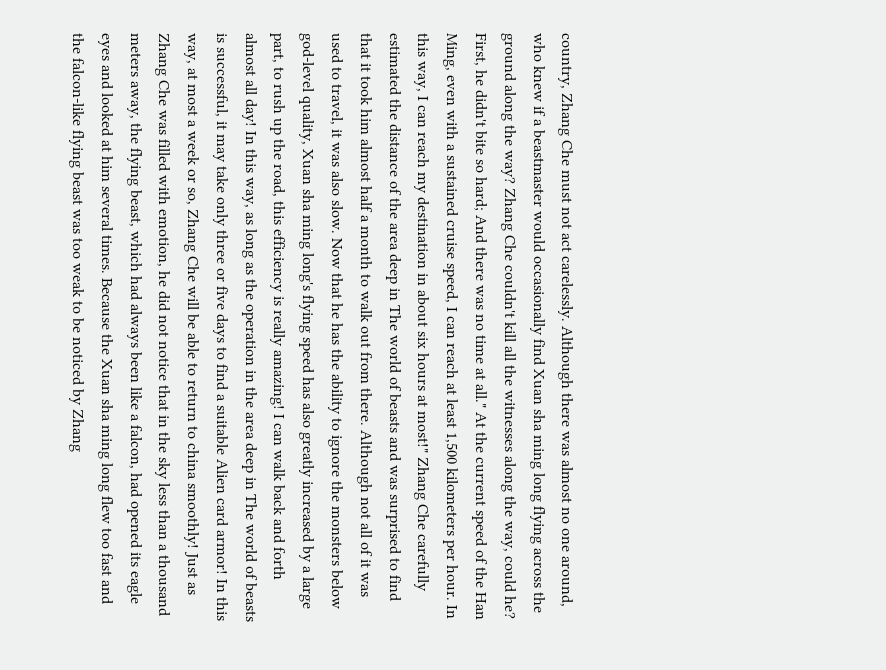country, Zhang Che must not act carelessly. Although there was almost no one around, who knew if a beastmaster would occasionally find Xuan sha ming long flying across the ground along the way? Zhang Che couldn't kill all the witnesses along the way, could he? First, he didn't bite so hard; And there was no time at all." At the current speed of the Han Ming, even with a sustained cruise speed, I can reach at least 1,500 kilometers per hour. In this way, I can reach my destination in about six hours at most!" Zhang Che carefully estimated the distance of the area deep in The world of beasts and was surprised to find that it took him almost half a month to walk out from there. Although not all of it was used to travel, it was also slow. Now that he has the ability to ignore the monsters below god-level quality, Xuan sha ming long's flying speed has also greatly increased by a large part, to rush up the road, this efficiency is really amazing! I can walk back and forth almost all day! In this way, as long as the operation in the area deep in The world of beasts is successful, it may take only three or five days to find a suitable Alien card armor! In this way, at most a week or so, Zhang Che will be able to return to china smoothly! Just as Zhang Che was filled with emotion, he did not notice that in the sky less than a thousand meters away, the flying beast, which had always been like a falcon, had opened its eagle eyes and looked at him several times. Because the Xuan sha ming long flew too fast and the falcon-like flying beast was too weak to be noticed by Zhang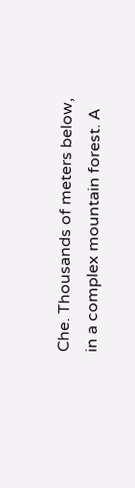Che. Thousands of meters below, in a complex mountain forest. A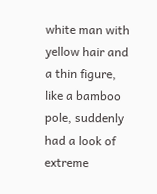white man with yellow hair and a thin figure, like a bamboo pole, suddenly had a look of extreme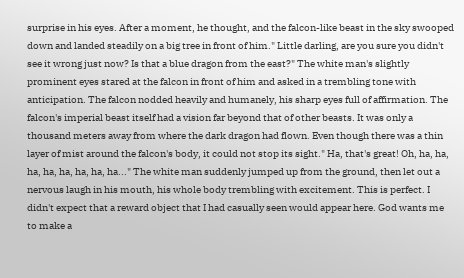surprise in his eyes. After a moment, he thought, and the falcon-like beast in the sky swooped down and landed steadily on a big tree in front of him." Little darling, are you sure you didn't see it wrong just now? Is that a blue dragon from the east?" The white man's slightly prominent eyes stared at the falcon in front of him and asked in a trembling tone with anticipation. The falcon nodded heavily and humanely, his sharp eyes full of affirmation. The falcon's imperial beast itself had a vision far beyond that of other beasts. It was only a thousand meters away from where the dark dragon had flown. Even though there was a thin layer of mist around the falcon's body, it could not stop its sight." Ha, that's great! Oh, ha, ha, ha, ha, ha, ha, ha, ha..." The white man suddenly jumped up from the ground, then let out a nervous laugh in his mouth, his whole body trembling with excitement. This is perfect. I didn't expect that a reward object that I had casually seen would appear here. God wants me to make a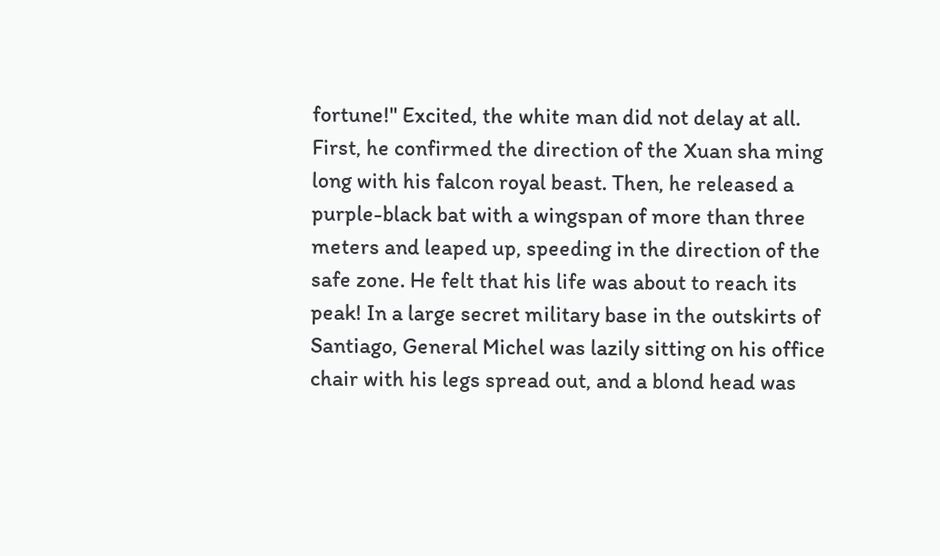fortune!" Excited, the white man did not delay at all. First, he confirmed the direction of the Xuan sha ming long with his falcon royal beast. Then, he released a purple-black bat with a wingspan of more than three meters and leaped up, speeding in the direction of the safe zone. He felt that his life was about to reach its peak! In a large secret military base in the outskirts of Santiago, General Michel was lazily sitting on his office chair with his legs spread out, and a blond head was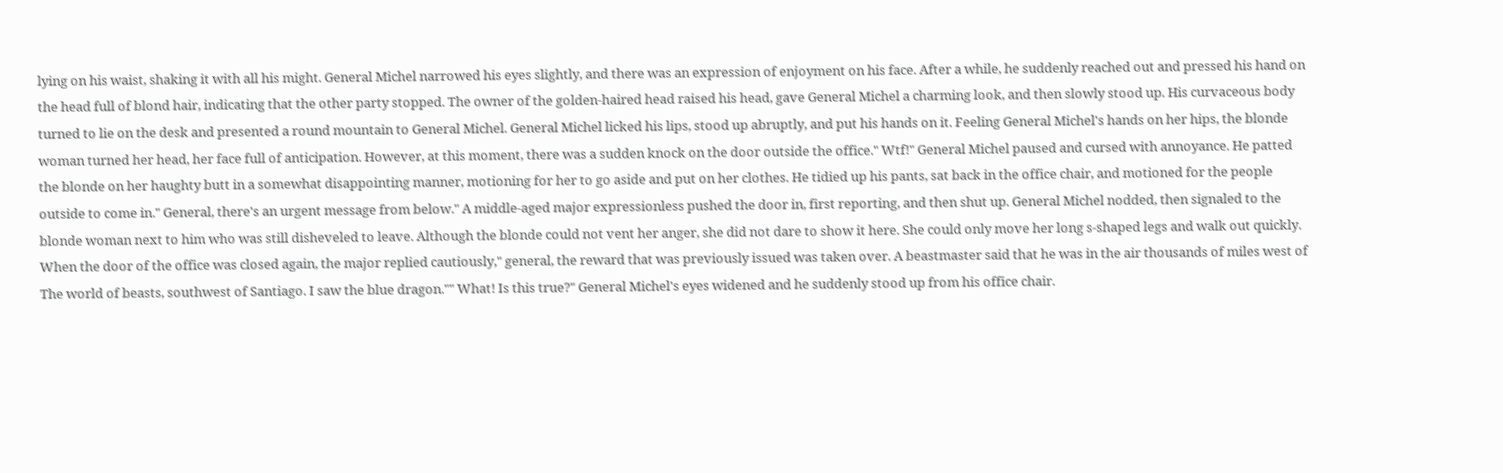lying on his waist, shaking it with all his might. General Michel narrowed his eyes slightly, and there was an expression of enjoyment on his face. After a while, he suddenly reached out and pressed his hand on the head full of blond hair, indicating that the other party stopped. The owner of the golden-haired head raised his head, gave General Michel a charming look, and then slowly stood up. His curvaceous body turned to lie on the desk and presented a round mountain to General Michel. General Michel licked his lips, stood up abruptly, and put his hands on it. Feeling General Michel's hands on her hips, the blonde woman turned her head, her face full of anticipation. However, at this moment, there was a sudden knock on the door outside the office." Wtf!" General Michel paused and cursed with annoyance. He patted the blonde on her haughty butt in a somewhat disappointing manner, motioning for her to go aside and put on her clothes. He tidied up his pants, sat back in the office chair, and motioned for the people outside to come in." General, there's an urgent message from below." A middle-aged major expressionless pushed the door in, first reporting, and then shut up. General Michel nodded, then signaled to the blonde woman next to him who was still disheveled to leave. Although the blonde could not vent her anger, she did not dare to show it here. She could only move her long s-shaped legs and walk out quickly. When the door of the office was closed again, the major replied cautiously," general, the reward that was previously issued was taken over. A beastmaster said that he was in the air thousands of miles west of The world of beasts, southwest of Santiago. I saw the blue dragon."" What! Is this true?" General Michel's eyes widened and he suddenly stood up from his office chair.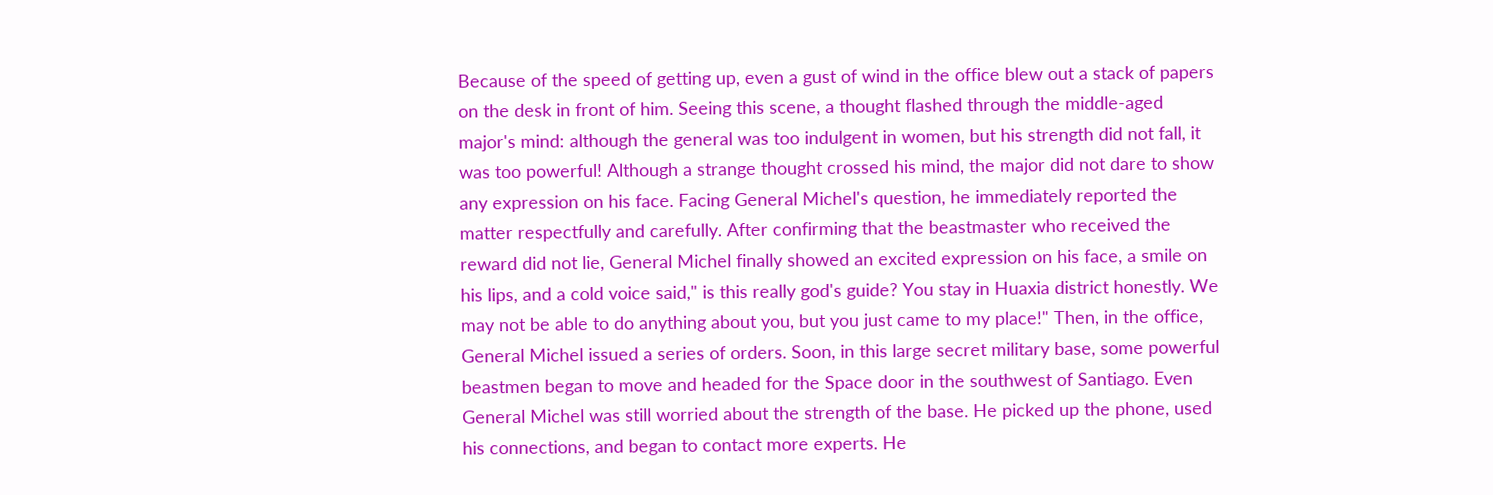Because of the speed of getting up, even a gust of wind in the office blew out a stack of papers on the desk in front of him. Seeing this scene, a thought flashed through the middle-aged major's mind: although the general was too indulgent in women, but his strength did not fall, it was too powerful! Although a strange thought crossed his mind, the major did not dare to show any expression on his face. Facing General Michel's question, he immediately reported the matter respectfully and carefully. After confirming that the beastmaster who received the reward did not lie, General Michel finally showed an excited expression on his face, a smile on his lips, and a cold voice said," is this really god's guide? You stay in Huaxia district honestly. We may not be able to do anything about you, but you just came to my place!" Then, in the office, General Michel issued a series of orders. Soon, in this large secret military base, some powerful beastmen began to move and headed for the Space door in the southwest of Santiago. Even General Michel was still worried about the strength of the base. He picked up the phone, used his connections, and began to contact more experts. He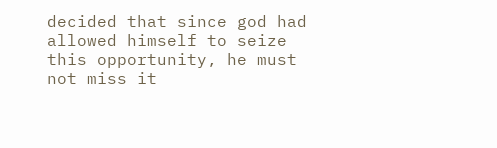decided that since god had allowed himself to seize this opportunity, he must not miss it